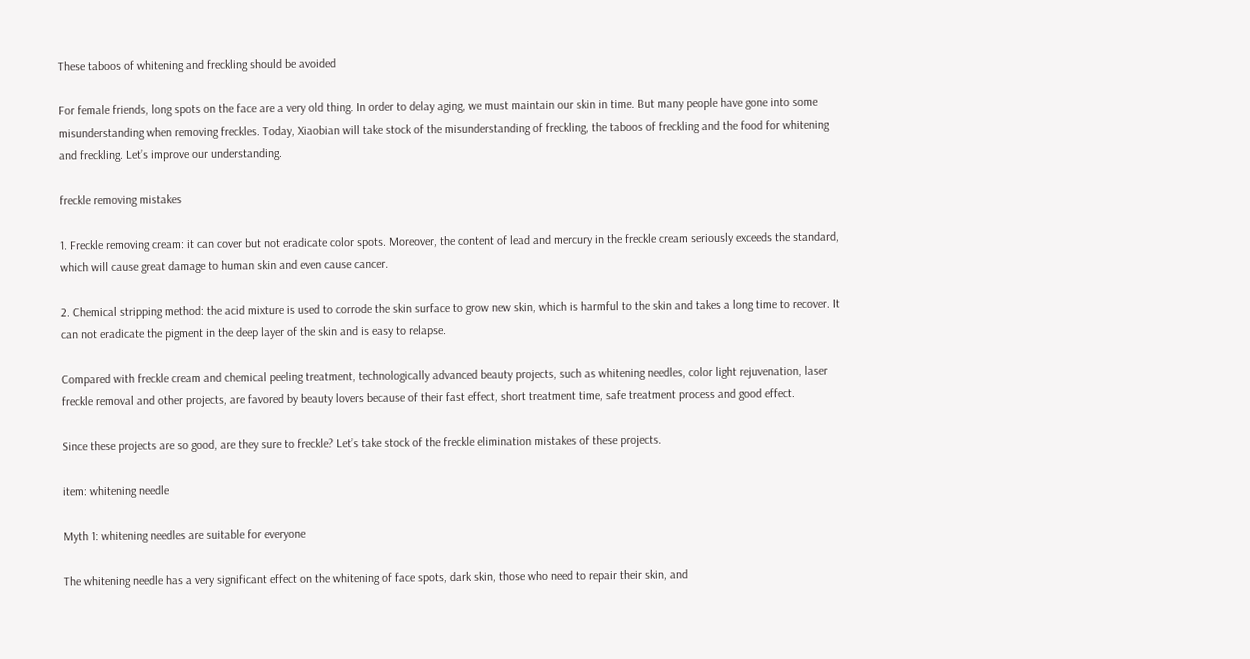These taboos of whitening and freckling should be avoided

For female friends, long spots on the face are a very old thing. In order to delay aging, we must maintain our skin in time. But many people have gone into some misunderstanding when removing freckles. Today, Xiaobian will take stock of the misunderstanding of freckling, the taboos of freckling and the food for whitening and freckling. Let’s improve our understanding.

freckle removing mistakes

1. Freckle removing cream: it can cover but not eradicate color spots. Moreover, the content of lead and mercury in the freckle cream seriously exceeds the standard, which will cause great damage to human skin and even cause cancer.

2. Chemical stripping method: the acid mixture is used to corrode the skin surface to grow new skin, which is harmful to the skin and takes a long time to recover. It can not eradicate the pigment in the deep layer of the skin and is easy to relapse.

Compared with freckle cream and chemical peeling treatment, technologically advanced beauty projects, such as whitening needles, color light rejuvenation, laser freckle removal and other projects, are favored by beauty lovers because of their fast effect, short treatment time, safe treatment process and good effect.

Since these projects are so good, are they sure to freckle? Let’s take stock of the freckle elimination mistakes of these projects.

item: whitening needle

Myth 1: whitening needles are suitable for everyone

The whitening needle has a very significant effect on the whitening of face spots, dark skin, those who need to repair their skin, and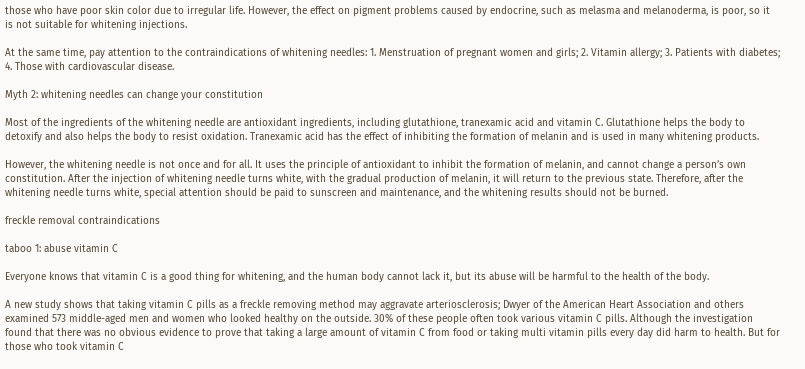those who have poor skin color due to irregular life. However, the effect on pigment problems caused by endocrine, such as melasma and melanoderma, is poor, so it is not suitable for whitening injections.

At the same time, pay attention to the contraindications of whitening needles: 1. Menstruation of pregnant women and girls; 2. Vitamin allergy; 3. Patients with diabetes; 4. Those with cardiovascular disease.

Myth 2: whitening needles can change your constitution

Most of the ingredients of the whitening needle are antioxidant ingredients, including glutathione, tranexamic acid and vitamin C. Glutathione helps the body to detoxify and also helps the body to resist oxidation. Tranexamic acid has the effect of inhibiting the formation of melanin and is used in many whitening products.

However, the whitening needle is not once and for all. It uses the principle of antioxidant to inhibit the formation of melanin, and cannot change a person’s own constitution. After the injection of whitening needle turns white, with the gradual production of melanin, it will return to the previous state. Therefore, after the whitening needle turns white, special attention should be paid to sunscreen and maintenance, and the whitening results should not be burned.

freckle removal contraindications

taboo 1: abuse vitamin C

Everyone knows that vitamin C is a good thing for whitening, and the human body cannot lack it, but its abuse will be harmful to the health of the body.

A new study shows that taking vitamin C pills as a freckle removing method may aggravate arteriosclerosis; Dwyer of the American Heart Association and others examined 573 middle-aged men and women who looked healthy on the outside. 30% of these people often took various vitamin C pills. Although the investigation found that there was no obvious evidence to prove that taking a large amount of vitamin C from food or taking multi vitamin pills every day did harm to health. But for those who took vitamin C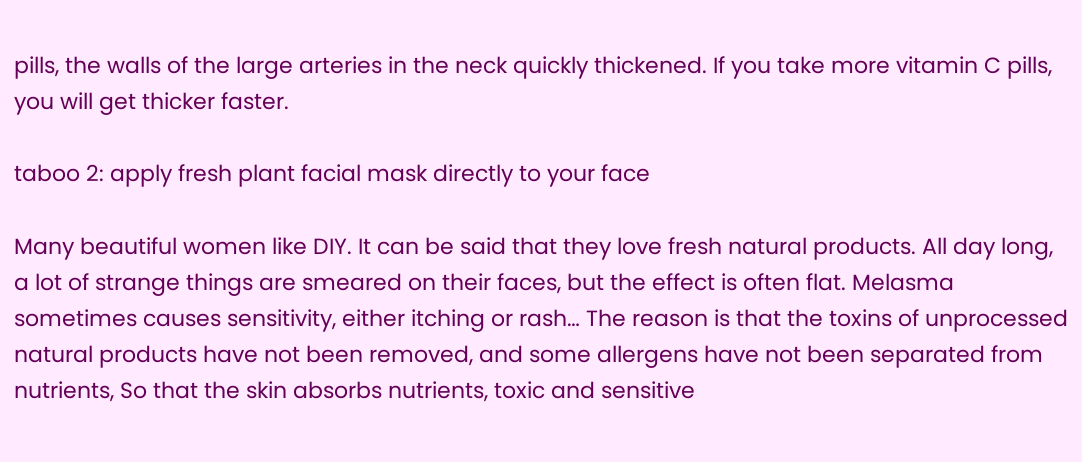pills, the walls of the large arteries in the neck quickly thickened. If you take more vitamin C pills, you will get thicker faster.

taboo 2: apply fresh plant facial mask directly to your face

Many beautiful women like DIY. It can be said that they love fresh natural products. All day long, a lot of strange things are smeared on their faces, but the effect is often flat. Melasma sometimes causes sensitivity, either itching or rash… The reason is that the toxins of unprocessed natural products have not been removed, and some allergens have not been separated from nutrients, So that the skin absorbs nutrients, toxic and sensitive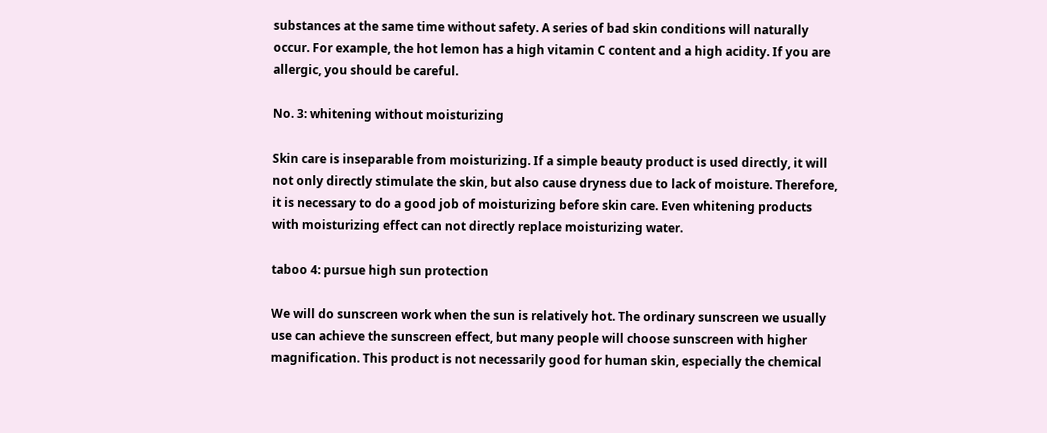substances at the same time without safety. A series of bad skin conditions will naturally occur. For example, the hot lemon has a high vitamin C content and a high acidity. If you are allergic, you should be careful.

No. 3: whitening without moisturizing

Skin care is inseparable from moisturizing. If a simple beauty product is used directly, it will not only directly stimulate the skin, but also cause dryness due to lack of moisture. Therefore, it is necessary to do a good job of moisturizing before skin care. Even whitening products with moisturizing effect can not directly replace moisturizing water.

taboo 4: pursue high sun protection

We will do sunscreen work when the sun is relatively hot. The ordinary sunscreen we usually use can achieve the sunscreen effect, but many people will choose sunscreen with higher magnification. This product is not necessarily good for human skin, especially the chemical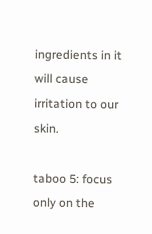ingredients in it will cause irritation to our skin.

taboo 5: focus only on the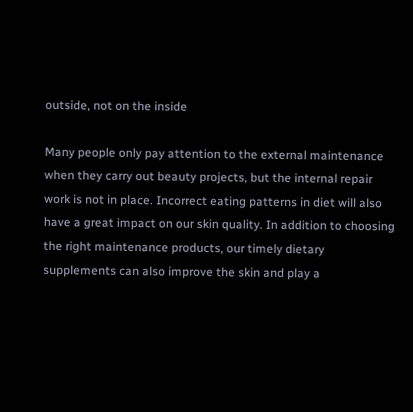outside, not on the inside

Many people only pay attention to the external maintenance when they carry out beauty projects, but the internal repair work is not in place. Incorrect eating patterns in diet will also have a great impact on our skin quality. In addition to choosing the right maintenance products, our timely dietary supplements can also improve the skin and play a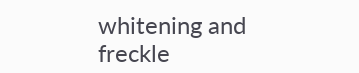whitening and freckle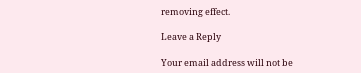removing effect.

Leave a Reply

Your email address will not be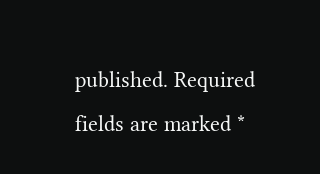published. Required fields are marked *